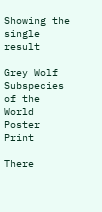Showing the single result

Grey Wolf Subspecies of the World Poster Print

There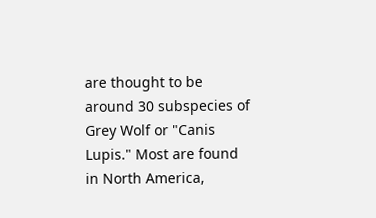are thought to be around 30 subspecies of Grey Wolf or "Canis Lupis." Most are found in North America,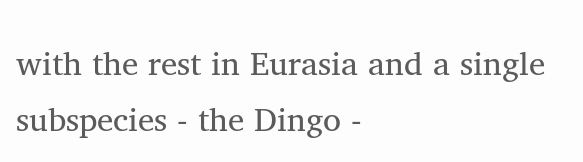with the rest in Eurasia and a single subspecies - the Dingo -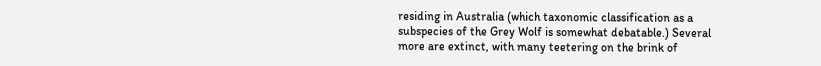residing in Australia (which taxonomic classification as a subspecies of the Grey Wolf is somewhat debatable.) Several more are extinct, with many teetering on the brink of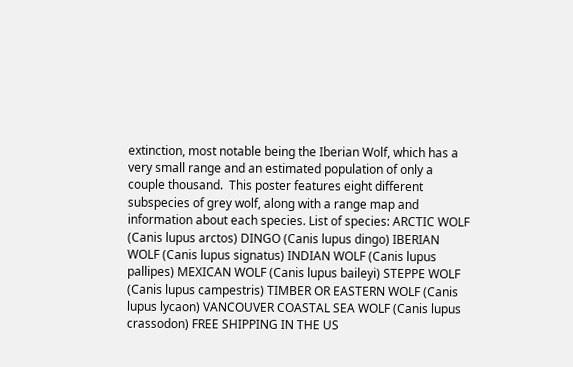extinction, most notable being the Iberian Wolf, which has a very small range and an estimated population of only a couple thousand.  This poster features eight different subspecies of grey wolf, along with a range map and information about each species. List of species: ARCTIC WOLF (Canis lupus arctos) DINGO (Canis lupus dingo) IBERIAN WOLF (Canis lupus signatus) INDIAN WOLF (Canis lupus pallipes) MEXICAN WOLF (Canis lupus baileyi) STEPPE WOLF (Canis lupus campestris) TIMBER OR EASTERN WOLF (Canis lupus lycaon) VANCOUVER COASTAL SEA WOLF (Canis lupus crassodon) FREE SHIPPING IN THE US